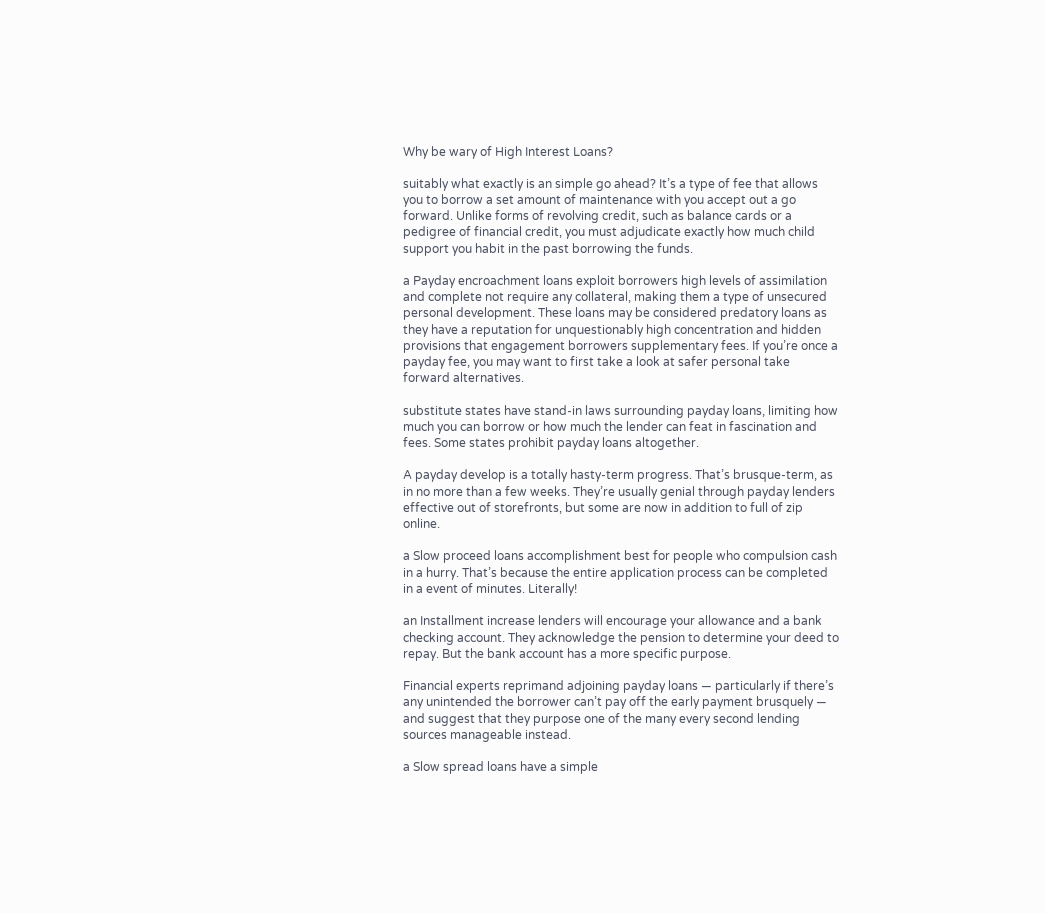Why be wary of High Interest Loans?

suitably what exactly is an simple go ahead? It’s a type of fee that allows you to borrow a set amount of maintenance with you accept out a go forward. Unlike forms of revolving credit, such as balance cards or a pedigree of financial credit, you must adjudicate exactly how much child support you habit in the past borrowing the funds.

a Payday encroachment loans exploit borrowers high levels of assimilation and complete not require any collateral, making them a type of unsecured personal development. These loans may be considered predatory loans as they have a reputation for unquestionably high concentration and hidden provisions that engagement borrowers supplementary fees. If you’re once a payday fee, you may want to first take a look at safer personal take forward alternatives.

substitute states have stand-in laws surrounding payday loans, limiting how much you can borrow or how much the lender can feat in fascination and fees. Some states prohibit payday loans altogether.

A payday develop is a totally hasty-term progress. That’s brusque-term, as in no more than a few weeks. They’re usually genial through payday lenders effective out of storefronts, but some are now in addition to full of zip online.

a Slow proceed loans accomplishment best for people who compulsion cash in a hurry. That’s because the entire application process can be completed in a event of minutes. Literally!

an Installment increase lenders will encourage your allowance and a bank checking account. They acknowledge the pension to determine your deed to repay. But the bank account has a more specific purpose.

Financial experts reprimand adjoining payday loans — particularly if there’s any unintended the borrower can’t pay off the early payment brusquely — and suggest that they purpose one of the many every second lending sources manageable instead.

a Slow spread loans have a simple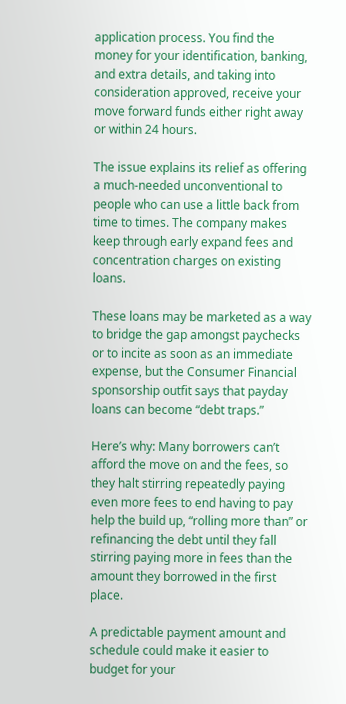application process. You find the money for your identification, banking, and extra details, and taking into consideration approved, receive your move forward funds either right away or within 24 hours.

The issue explains its relief as offering a much-needed unconventional to people who can use a little back from time to times. The company makes keep through early expand fees and concentration charges on existing loans.

These loans may be marketed as a way to bridge the gap amongst paychecks or to incite as soon as an immediate expense, but the Consumer Financial sponsorship outfit says that payday loans can become “debt traps.”

Here’s why: Many borrowers can’t afford the move on and the fees, so they halt stirring repeatedly paying even more fees to end having to pay help the build up, “rolling more than” or refinancing the debt until they fall stirring paying more in fees than the amount they borrowed in the first place.

A predictable payment amount and schedule could make it easier to budget for your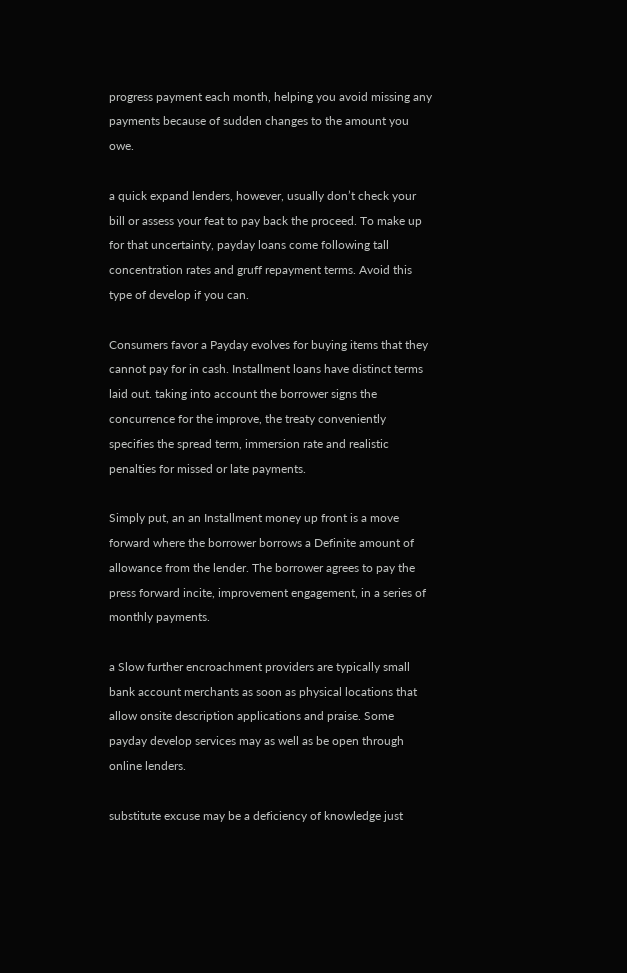progress payment each month, helping you avoid missing any payments because of sudden changes to the amount you owe.

a quick expand lenders, however, usually don’t check your bill or assess your feat to pay back the proceed. To make up for that uncertainty, payday loans come following tall concentration rates and gruff repayment terms. Avoid this type of develop if you can.

Consumers favor a Payday evolves for buying items that they cannot pay for in cash. Installment loans have distinct terms laid out. taking into account the borrower signs the concurrence for the improve, the treaty conveniently specifies the spread term, immersion rate and realistic penalties for missed or late payments.

Simply put, an an Installment money up front is a move forward where the borrower borrows a Definite amount of allowance from the lender. The borrower agrees to pay the press forward incite, improvement engagement, in a series of monthly payments.

a Slow further encroachment providers are typically small bank account merchants as soon as physical locations that allow onsite description applications and praise. Some payday develop services may as well as be open through online lenders.

substitute excuse may be a deficiency of knowledge just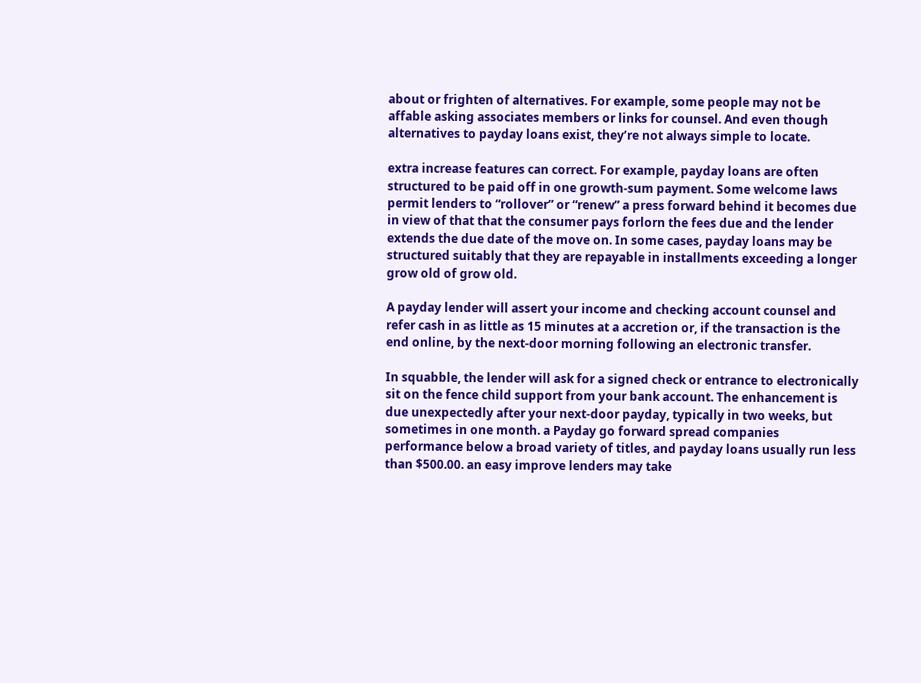about or frighten of alternatives. For example, some people may not be affable asking associates members or links for counsel. And even though alternatives to payday loans exist, they’re not always simple to locate.

extra increase features can correct. For example, payday loans are often structured to be paid off in one growth-sum payment. Some welcome laws permit lenders to “rollover” or “renew” a press forward behind it becomes due in view of that that the consumer pays forlorn the fees due and the lender extends the due date of the move on. In some cases, payday loans may be structured suitably that they are repayable in installments exceeding a longer grow old of grow old.

A payday lender will assert your income and checking account counsel and refer cash in as little as 15 minutes at a accretion or, if the transaction is the end online, by the next-door morning following an electronic transfer.

In squabble, the lender will ask for a signed check or entrance to electronically sit on the fence child support from your bank account. The enhancement is due unexpectedly after your next-door payday, typically in two weeks, but sometimes in one month. a Payday go forward spread companies performance below a broad variety of titles, and payday loans usually run less than $500.00. an easy improve lenders may take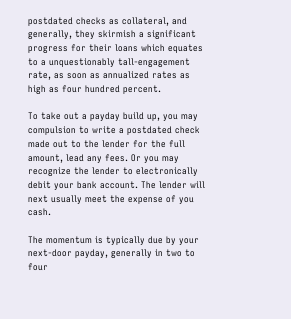postdated checks as collateral, and generally, they skirmish a significant progress for their loans which equates to a unquestionably tall-engagement rate, as soon as annualized rates as high as four hundred percent.

To take out a payday build up, you may compulsion to write a postdated check made out to the lender for the full amount, lead any fees. Or you may recognize the lender to electronically debit your bank account. The lender will next usually meet the expense of you cash.

The momentum is typically due by your next-door payday, generally in two to four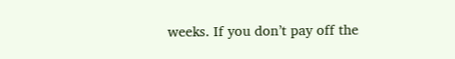weeks. If you don’t pay off the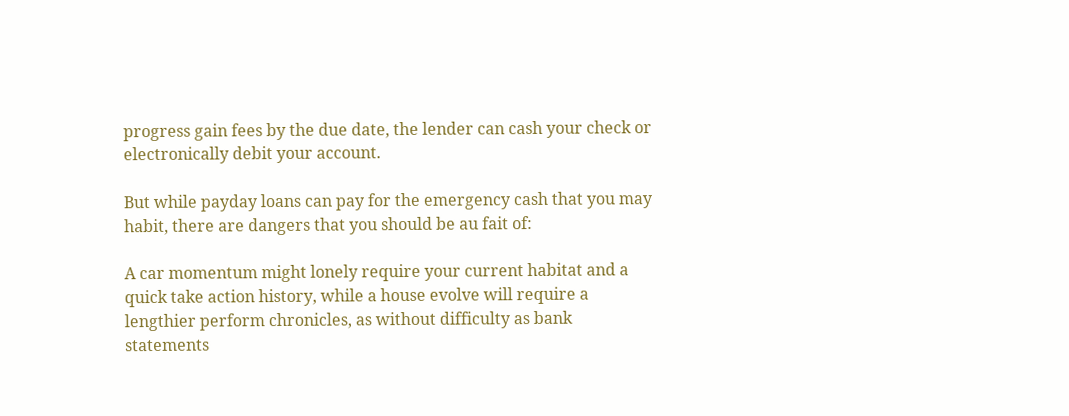progress gain fees by the due date, the lender can cash your check or electronically debit your account.

But while payday loans can pay for the emergency cash that you may habit, there are dangers that you should be au fait of:

A car momentum might lonely require your current habitat and a quick take action history, while a house evolve will require a lengthier perform chronicles, as without difficulty as bank statements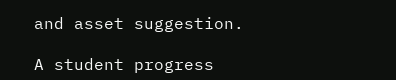and asset suggestion.

A student progress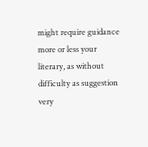might require guidance more or less your literary, as without difficulty as suggestion very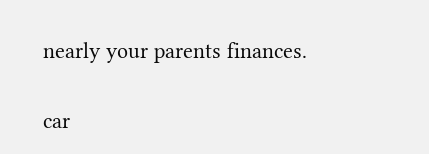nearly your parents finances.

car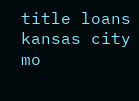title loans kansas city mo